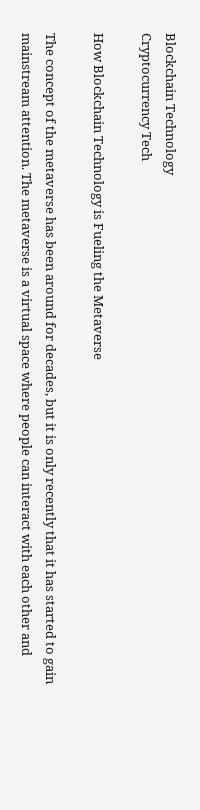Blockchain Technology
Cryptocurrency Tech

How Blockchain Technology is Fueling the Metaverse

The concept of the metaverse has been around for decades, but it is only recently that it has started to gain mainstream attention. The metaverse is a virtual space where people can interact with each other and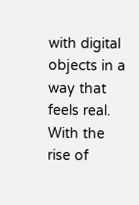with digital objects in a way that feels real. With the rise of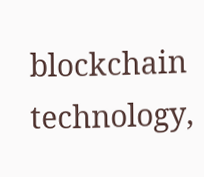blockchain technology,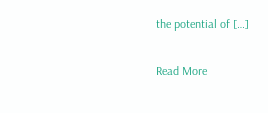the potential of […]

Read More